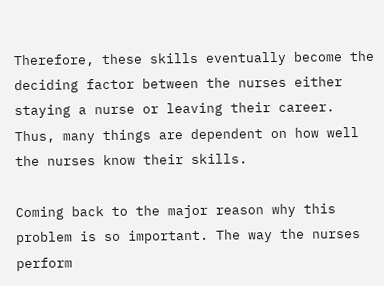Therefore, these skills eventually become the deciding factor between the nurses either staying a nurse or leaving their career. Thus, many things are dependent on how well the nurses know their skills.

Coming back to the major reason why this problem is so important. The way the nurses perform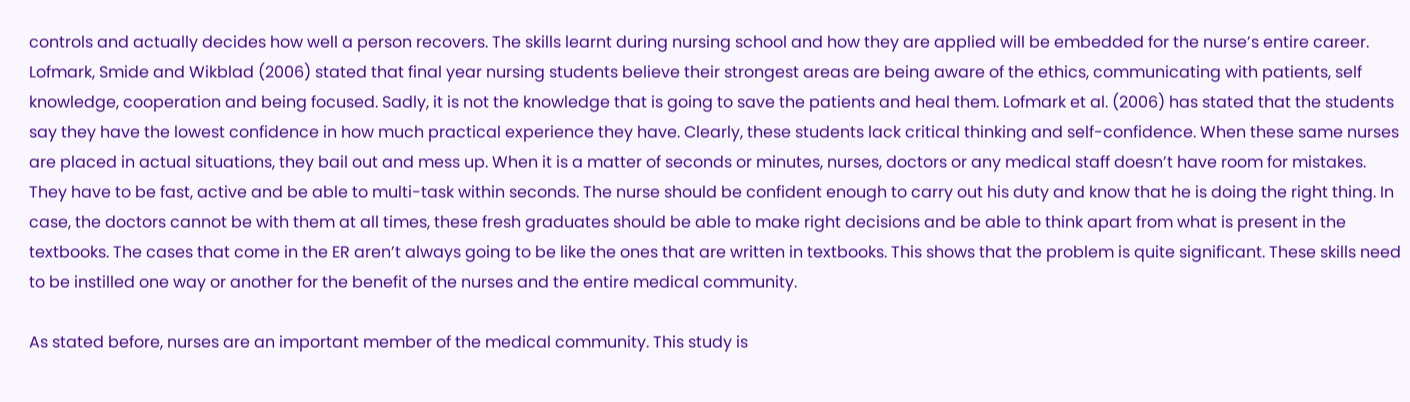controls and actually decides how well a person recovers. The skills learnt during nursing school and how they are applied will be embedded for the nurse’s entire career. Lofmark, Smide and Wikblad (2006) stated that final year nursing students believe their strongest areas are being aware of the ethics, communicating with patients, self knowledge, cooperation and being focused. Sadly, it is not the knowledge that is going to save the patients and heal them. Lofmark et al. (2006) has stated that the students say they have the lowest confidence in how much practical experience they have. Clearly, these students lack critical thinking and self-confidence. When these same nurses are placed in actual situations, they bail out and mess up. When it is a matter of seconds or minutes, nurses, doctors or any medical staff doesn’t have room for mistakes. They have to be fast, active and be able to multi-task within seconds. The nurse should be confident enough to carry out his duty and know that he is doing the right thing. In case, the doctors cannot be with them at all times, these fresh graduates should be able to make right decisions and be able to think apart from what is present in the textbooks. The cases that come in the ER aren’t always going to be like the ones that are written in textbooks. This shows that the problem is quite significant. These skills need to be instilled one way or another for the benefit of the nurses and the entire medical community.

As stated before, nurses are an important member of the medical community. This study is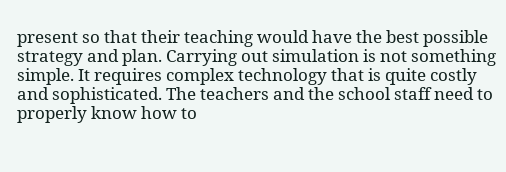present so that their teaching would have the best possible strategy and plan. Carrying out simulation is not something simple. It requires complex technology that is quite costly and sophisticated. The teachers and the school staff need to properly know how to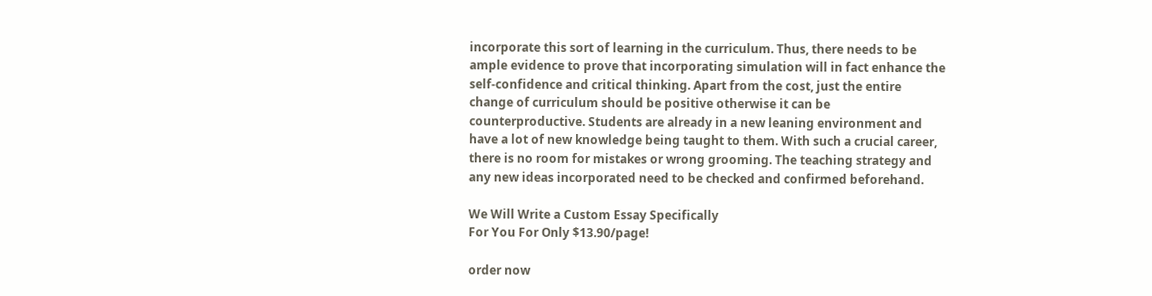incorporate this sort of learning in the curriculum. Thus, there needs to be ample evidence to prove that incorporating simulation will in fact enhance the self-confidence and critical thinking. Apart from the cost, just the entire change of curriculum should be positive otherwise it can be counterproductive. Students are already in a new leaning environment and have a lot of new knowledge being taught to them. With such a crucial career, there is no room for mistakes or wrong grooming. The teaching strategy and any new ideas incorporated need to be checked and confirmed beforehand.

We Will Write a Custom Essay Specifically
For You For Only $13.90/page!

order now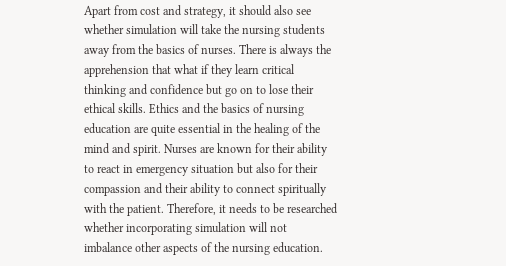Apart from cost and strategy, it should also see whether simulation will take the nursing students away from the basics of nurses. There is always the apprehension that what if they learn critical thinking and confidence but go on to lose their ethical skills. Ethics and the basics of nursing education are quite essential in the healing of the mind and spirit. Nurses are known for their ability to react in emergency situation but also for their compassion and their ability to connect spiritually with the patient. Therefore, it needs to be researched whether incorporating simulation will not imbalance other aspects of the nursing education.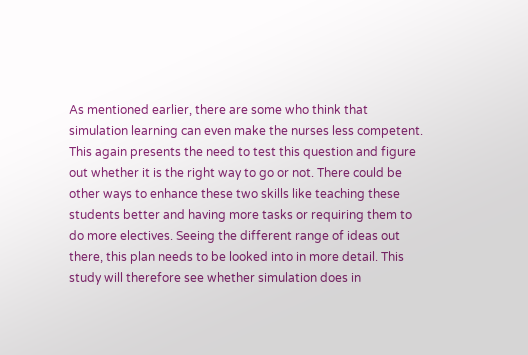As mentioned earlier, there are some who think that simulation learning can even make the nurses less competent. This again presents the need to test this question and figure out whether it is the right way to go or not. There could be other ways to enhance these two skills like teaching these students better and having more tasks or requiring them to do more electives. Seeing the different range of ideas out there, this plan needs to be looked into in more detail. This study will therefore see whether simulation does in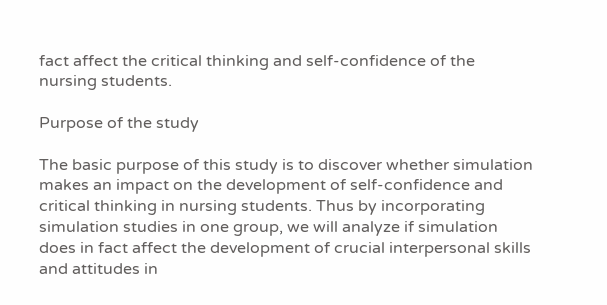fact affect the critical thinking and self-confidence of the nursing students.

Purpose of the study

The basic purpose of this study is to discover whether simulation makes an impact on the development of self-confidence and critical thinking in nursing students. Thus by incorporating simulation studies in one group, we will analyze if simulation does in fact affect the development of crucial interpersonal skills and attitudes in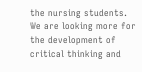the nursing students. We are looking more for the development of critical thinking and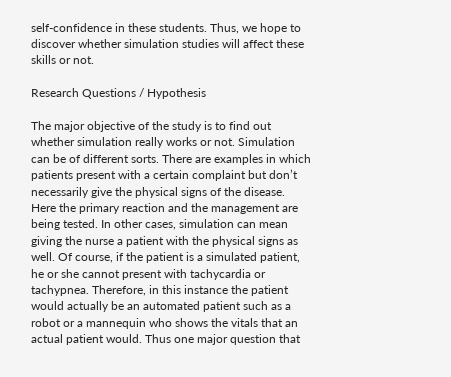self-confidence in these students. Thus, we hope to discover whether simulation studies will affect these skills or not.

Research Questions / Hypothesis

The major objective of the study is to find out whether simulation really works or not. Simulation can be of different sorts. There are examples in which patients present with a certain complaint but don’t necessarily give the physical signs of the disease. Here the primary reaction and the management are being tested. In other cases, simulation can mean giving the nurse a patient with the physical signs as well. Of course, if the patient is a simulated patient, he or she cannot present with tachycardia or tachypnea. Therefore, in this instance the patient would actually be an automated patient such as a robot or a mannequin who shows the vitals that an actual patient would. Thus one major question that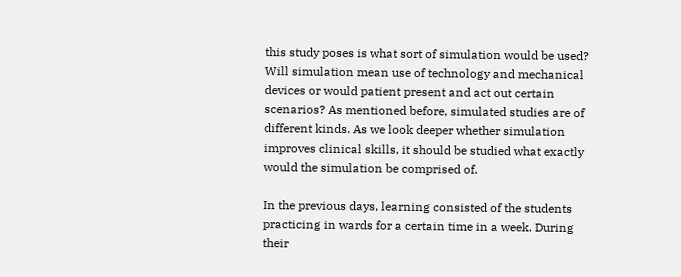this study poses is what sort of simulation would be used? Will simulation mean use of technology and mechanical devices or would patient present and act out certain scenarios? As mentioned before, simulated studies are of different kinds. As we look deeper whether simulation improves clinical skills, it should be studied what exactly would the simulation be comprised of.

In the previous days, learning consisted of the students practicing in wards for a certain time in a week. During their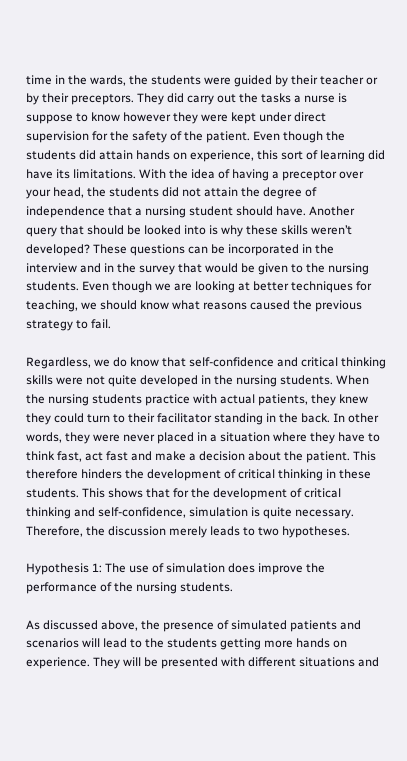time in the wards, the students were guided by their teacher or by their preceptors. They did carry out the tasks a nurse is suppose to know however they were kept under direct supervision for the safety of the patient. Even though the students did attain hands on experience, this sort of learning did have its limitations. With the idea of having a preceptor over your head, the students did not attain the degree of independence that a nursing student should have. Another query that should be looked into is why these skills weren’t developed? These questions can be incorporated in the interview and in the survey that would be given to the nursing students. Even though we are looking at better techniques for teaching, we should know what reasons caused the previous strategy to fail.

Regardless, we do know that self-confidence and critical thinking skills were not quite developed in the nursing students. When the nursing students practice with actual patients, they knew they could turn to their facilitator standing in the back. In other words, they were never placed in a situation where they have to think fast, act fast and make a decision about the patient. This therefore hinders the development of critical thinking in these students. This shows that for the development of critical thinking and self-confidence, simulation is quite necessary. Therefore, the discussion merely leads to two hypotheses.

Hypothesis 1: The use of simulation does improve the performance of the nursing students.

As discussed above, the presence of simulated patients and scenarios will lead to the students getting more hands on experience. They will be presented with different situations and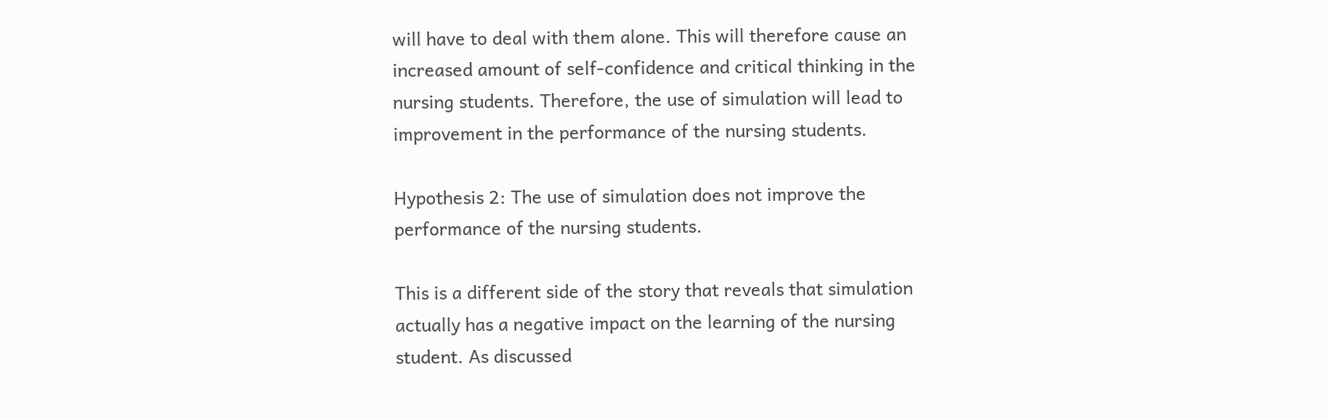will have to deal with them alone. This will therefore cause an increased amount of self-confidence and critical thinking in the nursing students. Therefore, the use of simulation will lead to improvement in the performance of the nursing students.

Hypothesis 2: The use of simulation does not improve the performance of the nursing students.

This is a different side of the story that reveals that simulation actually has a negative impact on the learning of the nursing student. As discussed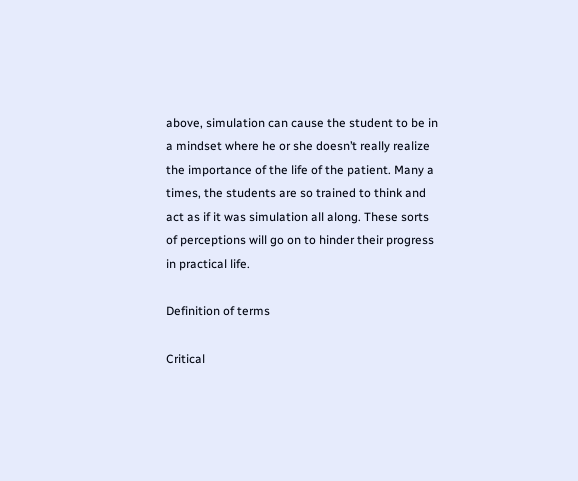above, simulation can cause the student to be in a mindset where he or she doesn’t really realize the importance of the life of the patient. Many a times, the students are so trained to think and act as if it was simulation all along. These sorts of perceptions will go on to hinder their progress in practical life.

Definition of terms

Critical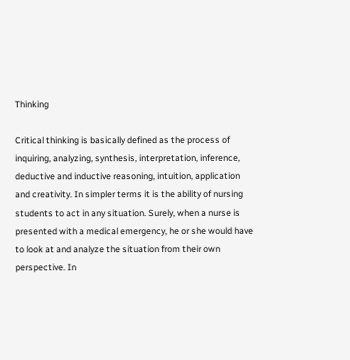Thinking

Critical thinking is basically defined as the process of inquiring, analyzing, synthesis, interpretation, inference, deductive and inductive reasoning, intuition, application and creativity. In simpler terms it is the ability of nursing students to act in any situation. Surely, when a nurse is presented with a medical emergency, he or she would have to look at and analyze the situation from their own perspective. In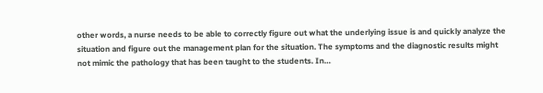other words, a nurse needs to be able to correctly figure out what the underlying issue is and quickly analyze the situation and figure out the management plan for the situation. The symptoms and the diagnostic results might not mimic the pathology that has been taught to the students. In…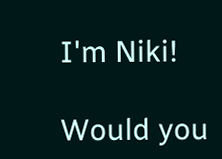I'm Niki!

Would you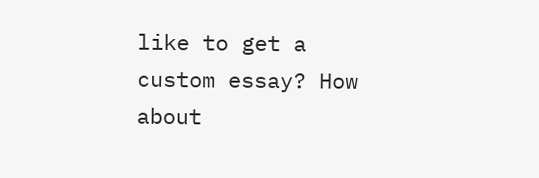like to get a custom essay? How about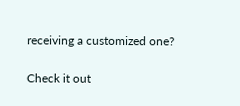receiving a customized one?

Check it out